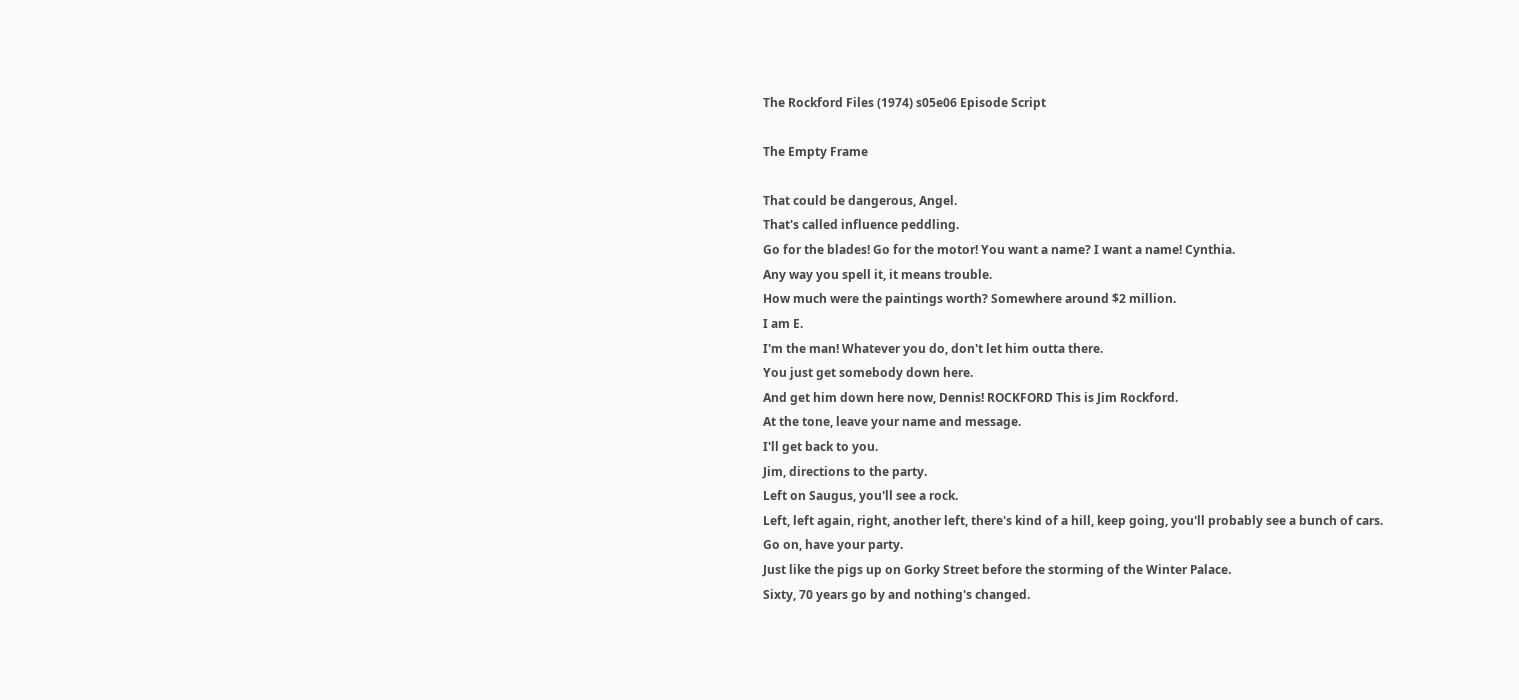The Rockford Files (1974) s05e06 Episode Script

The Empty Frame

That could be dangerous, Angel.
That's called influence peddling.
Go for the blades! Go for the motor! You want a name? I want a name! Cynthia.
Any way you spell it, it means trouble.
How much were the paintings worth? Somewhere around $2 million.
I am E.
I'm the man! Whatever you do, don't let him outta there.
You just get somebody down here.
And get him down here now, Dennis! ROCKFORD This is Jim Rockford.
At the tone, leave your name and message.
I'll get back to you.
Jim, directions to the party.
Left on Saugus, you'll see a rock.
Left, left again, right, another left, there's kind of a hill, keep going, you'll probably see a bunch of cars.
Go on, have your party.
Just like the pigs up on Gorky Street before the storming of the Winter Palace.
Sixty, 70 years go by and nothing's changed.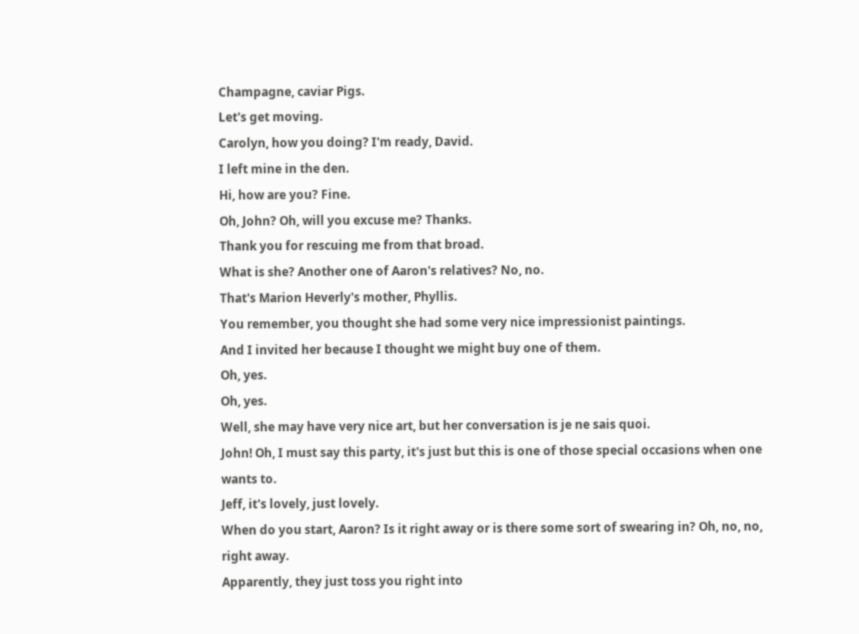Champagne, caviar Pigs.
Let's get moving.
Carolyn, how you doing? I'm ready, David.
I left mine in the den.
Hi, how are you? Fine.
Oh, John? Oh, will you excuse me? Thanks.
Thank you for rescuing me from that broad.
What is she? Another one of Aaron's relatives? No, no.
That's Marion Heverly's mother, Phyllis.
You remember, you thought she had some very nice impressionist paintings.
And I invited her because I thought we might buy one of them.
Oh, yes.
Oh, yes.
Well, she may have very nice art, but her conversation is je ne sais quoi.
John! Oh, I must say this party, it's just but this is one of those special occasions when one wants to.
Jeff, it's lovely, just lovely.
When do you start, Aaron? Is it right away or is there some sort of swearing in? Oh, no, no, right away.
Apparently, they just toss you right into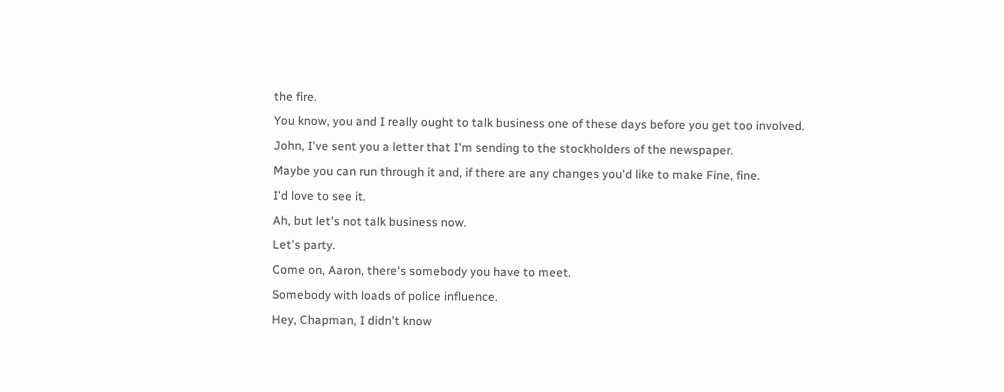the fire.
You know, you and I really ought to talk business one of these days before you get too involved.
John, I've sent you a letter that I'm sending to the stockholders of the newspaper.
Maybe you can run through it and, if there are any changes you'd like to make Fine, fine.
I'd love to see it.
Ah, but let's not talk business now.
Let's party.
Come on, Aaron, there's somebody you have to meet.
Somebody with loads of police influence.
Hey, Chapman, I didn't know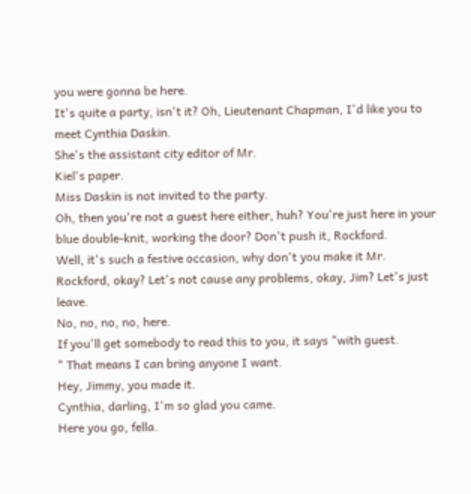you were gonna be here.
It's quite a party, isn't it? Oh, Lieutenant Chapman, I'd like you to meet Cynthia Daskin.
She's the assistant city editor of Mr.
Kiel's paper.
Miss Daskin is not invited to the party.
Oh, then you're not a guest here either, huh? You're just here in your blue double-knit, working the door? Don't push it, Rockford.
Well, it's such a festive occasion, why don't you make it Mr.
Rockford, okay? Let's not cause any problems, okay, Jim? Let's just leave.
No, no, no, no, here.
If you'll get somebody to read this to you, it says "with guest.
" That means I can bring anyone I want.
Hey, Jimmy, you made it.
Cynthia, darling, I'm so glad you came.
Here you go, fella.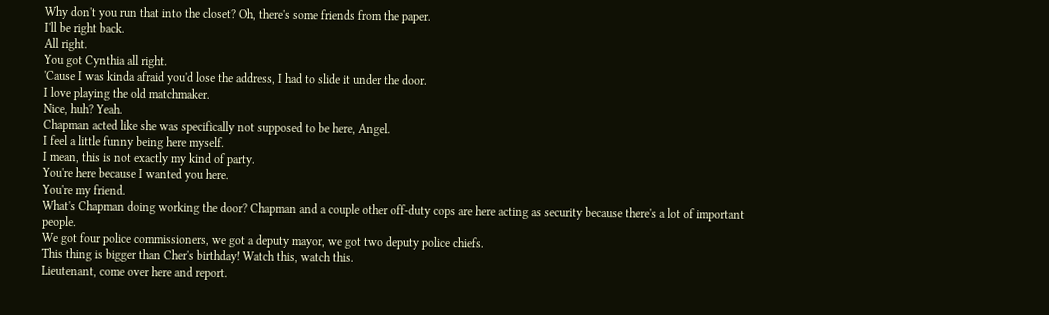Why don't you run that into the closet? Oh, there's some friends from the paper.
I'll be right back.
All right.
You got Cynthia all right.
'Cause I was kinda afraid you'd lose the address, I had to slide it under the door.
I love playing the old matchmaker.
Nice, huh? Yeah.
Chapman acted like she was specifically not supposed to be here, Angel.
I feel a little funny being here myself.
I mean, this is not exactly my kind of party.
You're here because I wanted you here.
You're my friend.
What's Chapman doing working the door? Chapman and a couple other off-duty cops are here acting as security because there's a lot of important people.
We got four police commissioners, we got a deputy mayor, we got two deputy police chiefs.
This thing is bigger than Cher's birthday! Watch this, watch this.
Lieutenant, come over here and report.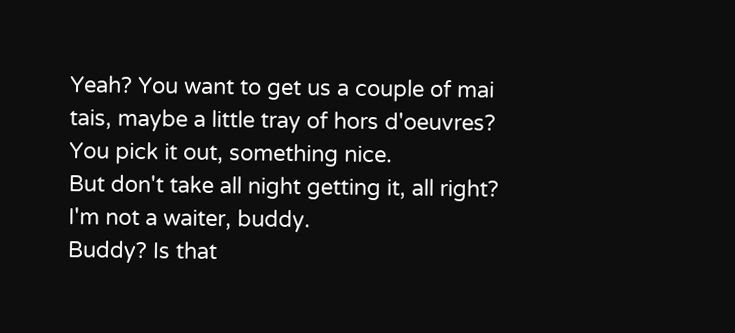Yeah? You want to get us a couple of mai tais, maybe a little tray of hors d'oeuvres? You pick it out, something nice.
But don't take all night getting it, all right? I'm not a waiter, buddy.
Buddy? Is that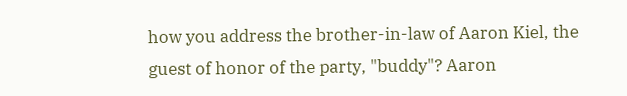how you address the brother-in-law of Aaron Kiel, the guest of honor of the party, "buddy"? Aaron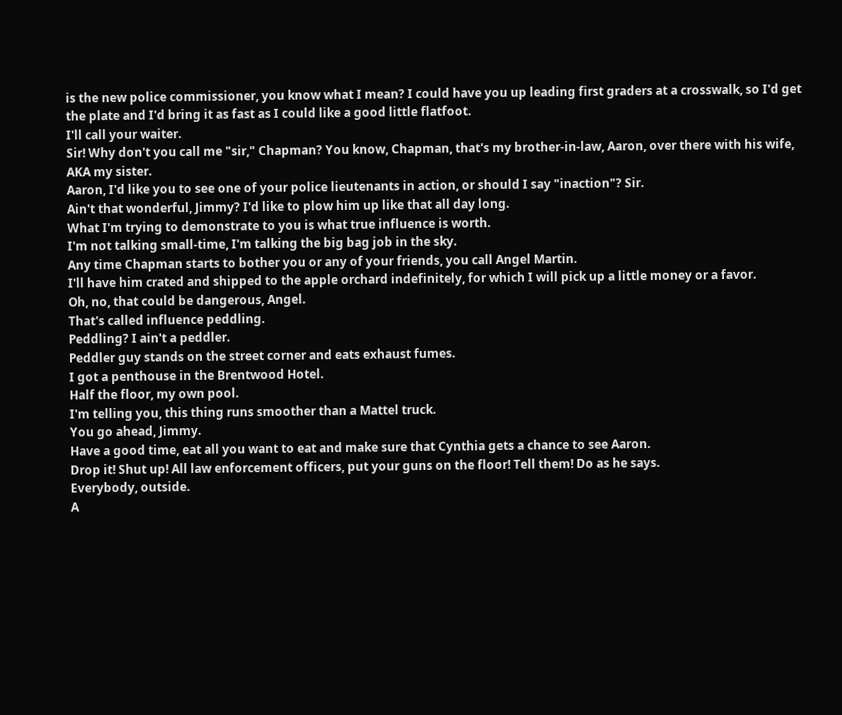is the new police commissioner, you know what I mean? I could have you up leading first graders at a crosswalk, so I'd get the plate and I'd bring it as fast as I could like a good little flatfoot.
I'll call your waiter.
Sir! Why don't you call me "sir," Chapman? You know, Chapman, that's my brother-in-law, Aaron, over there with his wife, AKA my sister.
Aaron, I'd like you to see one of your police lieutenants in action, or should I say "inaction"? Sir.
Ain't that wonderful, Jimmy? I'd like to plow him up like that all day long.
What I'm trying to demonstrate to you is what true influence is worth.
I'm not talking small-time, I'm talking the big bag job in the sky.
Any time Chapman starts to bother you or any of your friends, you call Angel Martin.
I'll have him crated and shipped to the apple orchard indefinitely, for which I will pick up a little money or a favor.
Oh, no, that could be dangerous, Angel.
That's called influence peddling.
Peddling? I ain't a peddler.
Peddler guy stands on the street corner and eats exhaust fumes.
I got a penthouse in the Brentwood Hotel.
Half the floor, my own pool.
I'm telling you, this thing runs smoother than a Mattel truck.
You go ahead, Jimmy.
Have a good time, eat all you want to eat and make sure that Cynthia gets a chance to see Aaron.
Drop it! Shut up! All law enforcement officers, put your guns on the floor! Tell them! Do as he says.
Everybody, outside.
A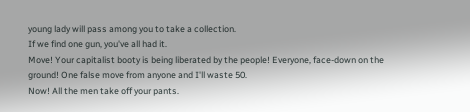young lady will pass among you to take a collection.
If we find one gun, you've all had it.
Move! Your capitalist booty is being liberated by the people! Everyone, face-down on the ground! One false move from anyone and I'll waste 50.
Now! All the men take off your pants.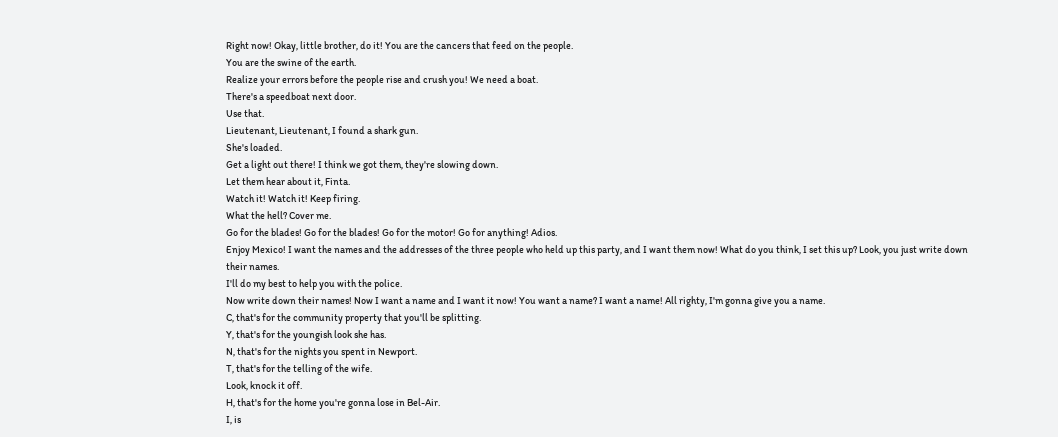Right now! Okay, little brother, do it! You are the cancers that feed on the people.
You are the swine of the earth.
Realize your errors before the people rise and crush you! We need a boat.
There's a speedboat next door.
Use that.
Lieutenant, Lieutenant, I found a shark gun.
She's loaded.
Get a light out there! I think we got them, they're slowing down.
Let them hear about it, Finta.
Watch it! Watch it! Keep firing.
What the hell? Cover me.
Go for the blades! Go for the blades! Go for the motor! Go for anything! Adios.
Enjoy Mexico! I want the names and the addresses of the three people who held up this party, and I want them now! What do you think, I set this up? Look, you just write down their names.
I'll do my best to help you with the police.
Now write down their names! Now I want a name and I want it now! You want a name? I want a name! All righty, I'm gonna give you a name.
C, that's for the community property that you'll be splitting.
Y, that's for the youngish look she has.
N, that's for the nights you spent in Newport.
T, that's for the telling of the wife.
Look, knock it off.
H, that's for the home you're gonna lose in Bel-Air.
I, is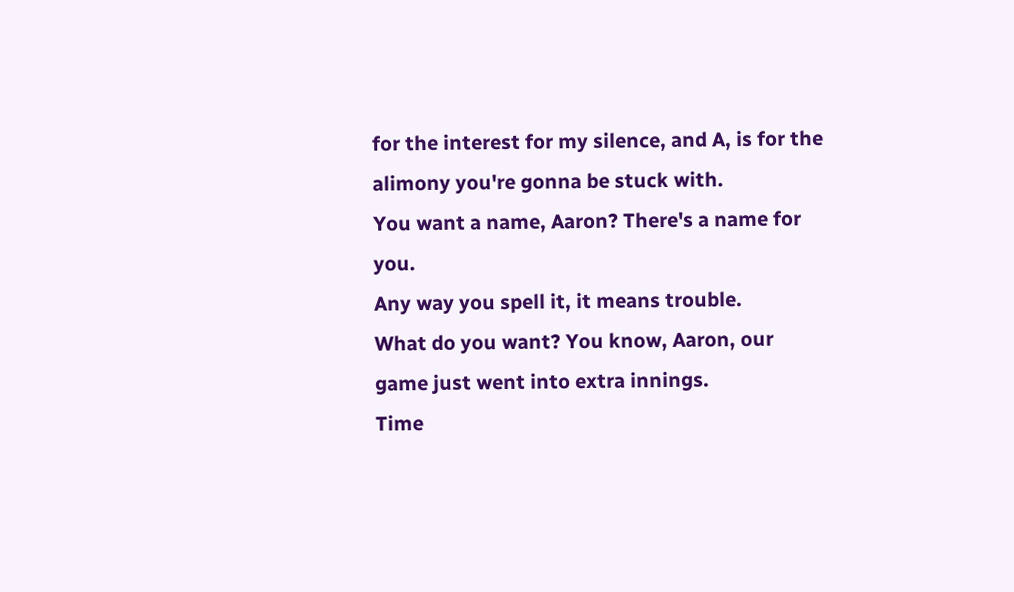for the interest for my silence, and A, is for the alimony you're gonna be stuck with.
You want a name, Aaron? There's a name for you.
Any way you spell it, it means trouble.
What do you want? You know, Aaron, our game just went into extra innings.
Time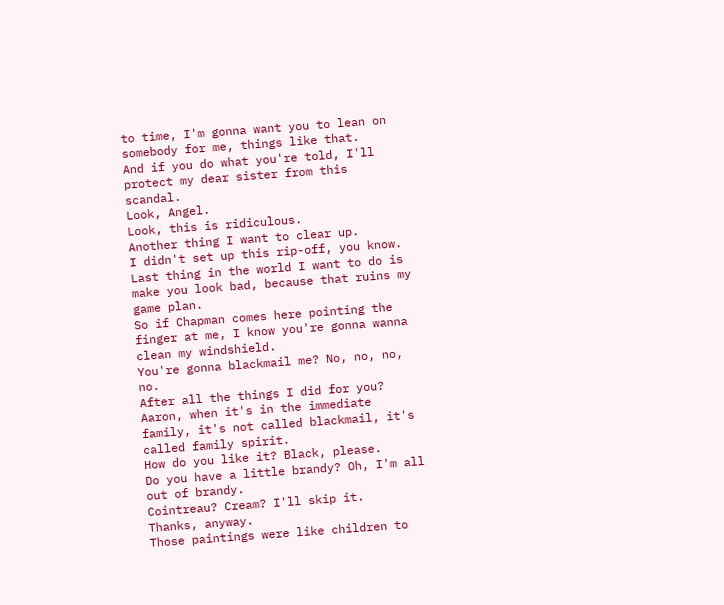to time, I'm gonna want you to lean on somebody for me, things like that.
And if you do what you're told, I'll protect my dear sister from this scandal.
Look, Angel.
Look, this is ridiculous.
Another thing I want to clear up.
I didn't set up this rip-off, you know.
Last thing in the world I want to do is make you look bad, because that ruins my game plan.
So if Chapman comes here pointing the finger at me, I know you're gonna wanna clean my windshield.
You're gonna blackmail me? No, no, no, no.
After all the things I did for you? Aaron, when it's in the immediate family, it's not called blackmail, it's called family spirit.
How do you like it? Black, please.
Do you have a little brandy? Oh, I'm all out of brandy.
Cointreau? Cream? I'll skip it.
Thanks, anyway.
Those paintings were like children to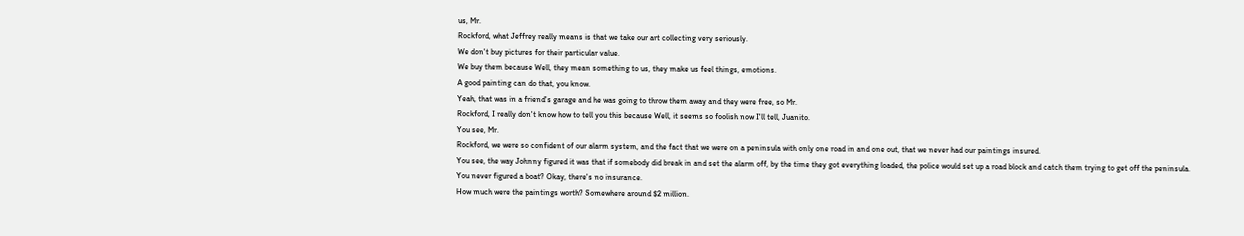us, Mr.
Rockford, what Jeffrey really means is that we take our art collecting very seriously.
We don't buy pictures for their particular value.
We buy them because Well, they mean something to us, they make us feel things, emotions.
A good painting can do that, you know.
Yeah, that was in a friend's garage and he was going to throw them away and they were free, so Mr.
Rockford, I really don't know how to tell you this because Well, it seems so foolish now I'll tell, Juanito.
You see, Mr.
Rockford, we were so confident of our alarm system, and the fact that we were on a peninsula with only one road in and one out, that we never had our paintings insured.
You see, the way Johnny figured it was that if somebody did break in and set the alarm off, by the time they got everything loaded, the police would set up a road block and catch them trying to get off the peninsula.
You never figured a boat? Okay, there's no insurance.
How much were the paintings worth? Somewhere around $2 million.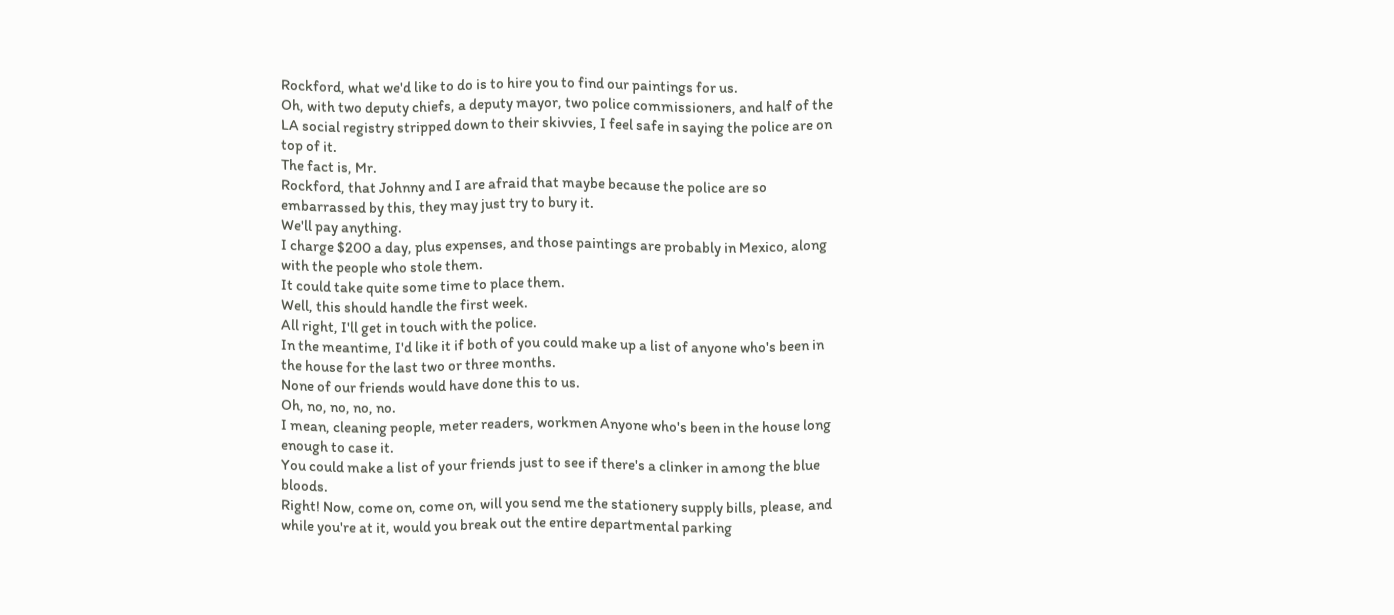Rockford, what we'd like to do is to hire you to find our paintings for us.
Oh, with two deputy chiefs, a deputy mayor, two police commissioners, and half of the LA social registry stripped down to their skivvies, I feel safe in saying the police are on top of it.
The fact is, Mr.
Rockford, that Johnny and I are afraid that maybe because the police are so embarrassed by this, they may just try to bury it.
We'll pay anything.
I charge $200 a day, plus expenses, and those paintings are probably in Mexico, along with the people who stole them.
It could take quite some time to place them.
Well, this should handle the first week.
All right, I'll get in touch with the police.
In the meantime, I'd like it if both of you could make up a list of anyone who's been in the house for the last two or three months.
None of our friends would have done this to us.
Oh, no, no, no, no.
I mean, cleaning people, meter readers, workmen Anyone who's been in the house long enough to case it.
You could make a list of your friends just to see if there's a clinker in among the blue bloods.
Right! Now, come on, come on, will you send me the stationery supply bills, please, and while you're at it, would you break out the entire departmental parking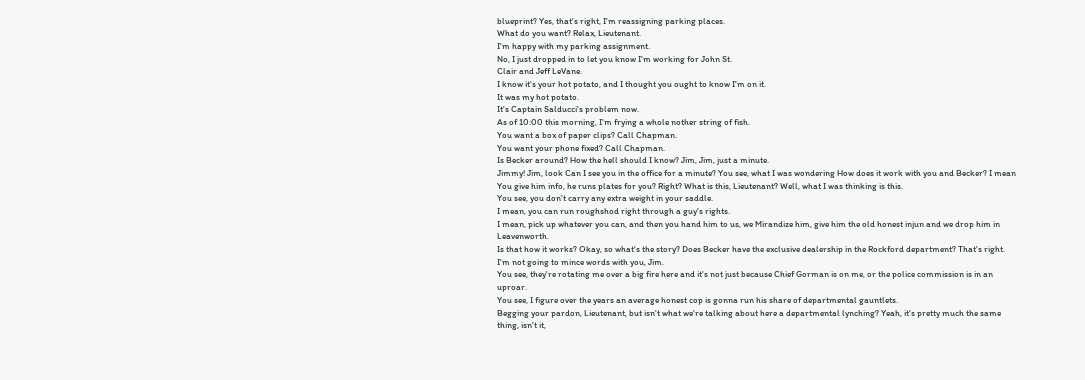blueprint? Yes, that's right, I'm reassigning parking places.
What do you want? Relax, Lieutenant.
I'm happy with my parking assignment.
No, I just dropped in to let you know I'm working for John St.
Clair and Jeff LeVane.
I know it's your hot potato, and I thought you ought to know I'm on it.
It was my hot potato.
It's Captain Salducci's problem now.
As of 10:00 this morning, I'm frying a whole nother string of fish.
You want a box of paper clips? Call Chapman.
You want your phone fixed? Call Chapman.
Is Becker around? How the hell should I know? Jim, Jim, just a minute.
Jimmy! Jim, look Can I see you in the office for a minute? You see, what I was wondering How does it work with you and Becker? I mean You give him info, he runs plates for you? Right? What is this, Lieutenant? Well, what I was thinking is this.
You see, you don't carry any extra weight in your saddle.
I mean, you can run roughshod right through a guy's rights.
I mean, pick up whatever you can, and then you hand him to us, we Mirandize him, give him the old honest injun and we drop him in Leavenworth.
Is that how it works? Okay, so what's the story? Does Becker have the exclusive dealership in the Rockford department? That's right.
I'm not going to mince words with you, Jim.
You see, they're rotating me over a big fire here and it's not just because Chief Gorman is on me, or the police commission is in an uproar.
You see, I figure over the years an average honest cop is gonna run his share of departmental gauntlets.
Begging your pardon, Lieutenant, but isn't what we're talking about here a departmental lynching? Yeah, it's pretty much the same thing, isn't it,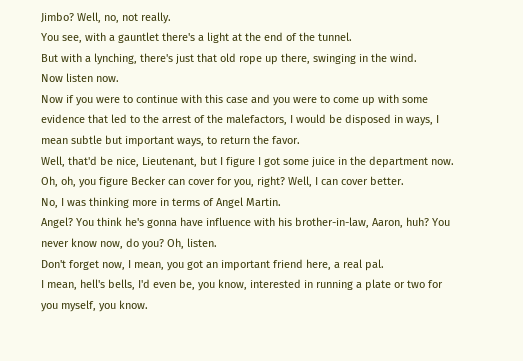Jimbo? Well, no, not really.
You see, with a gauntlet there's a light at the end of the tunnel.
But with a lynching, there's just that old rope up there, swinging in the wind.
Now listen now.
Now if you were to continue with this case and you were to come up with some evidence that led to the arrest of the malefactors, I would be disposed in ways, I mean subtle but important ways, to return the favor.
Well, that'd be nice, Lieutenant, but I figure I got some juice in the department now.
Oh, oh, you figure Becker can cover for you, right? Well, I can cover better.
No, I was thinking more in terms of Angel Martin.
Angel? You think he's gonna have influence with his brother-in-law, Aaron, huh? You never know now, do you? Oh, listen.
Don't forget now, I mean, you got an important friend here, a real pal.
I mean, hell's bells, I'd even be, you know, interested in running a plate or two for you myself, you know.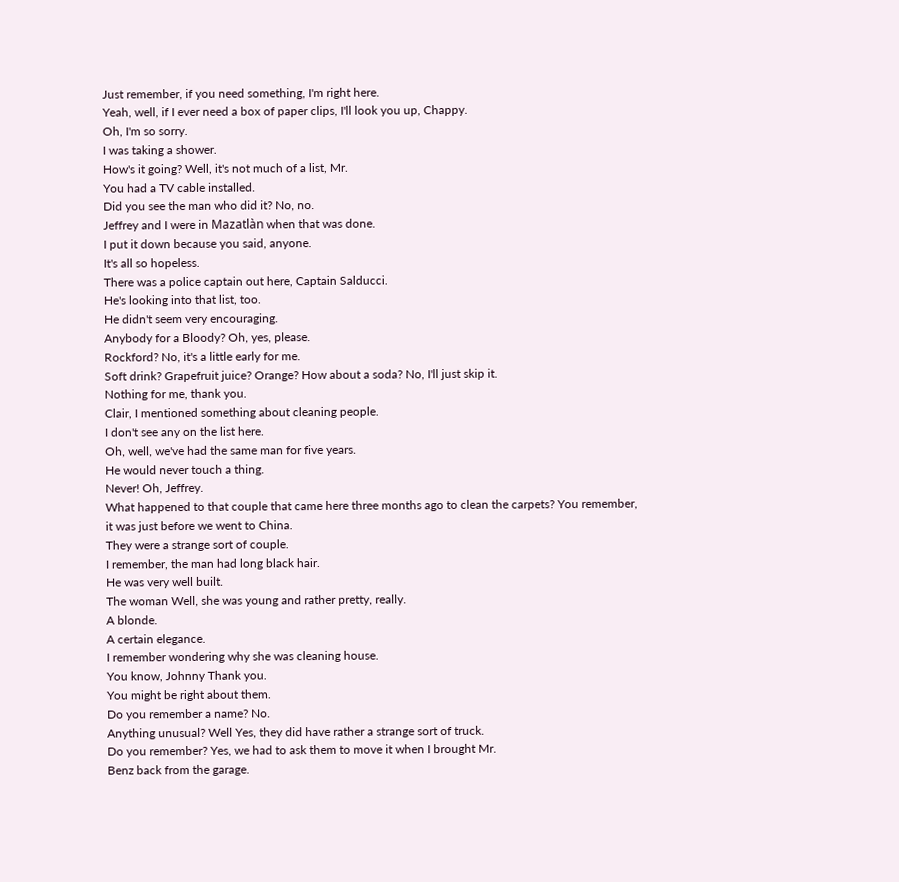Just remember, if you need something, I'm right here.
Yeah, well, if I ever need a box of paper clips, I'll look you up, Chappy.
Oh, I'm so sorry.
I was taking a shower.
How's it going? Well, it's not much of a list, Mr.
You had a TV cable installed.
Did you see the man who did it? No, no.
Jeffrey and I were in Mazatlàn when that was done.
I put it down because you said, anyone.
It's all so hopeless.
There was a police captain out here, Captain Salducci.
He's looking into that list, too.
He didn't seem very encouraging.
Anybody for a Bloody? Oh, yes, please.
Rockford? No, it's a little early for me.
Soft drink? Grapefruit juice? Orange? How about a soda? No, I'll just skip it.
Nothing for me, thank you.
Clair, I mentioned something about cleaning people.
I don't see any on the list here.
Oh, well, we've had the same man for five years.
He would never touch a thing.
Never! Oh, Jeffrey.
What happened to that couple that came here three months ago to clean the carpets? You remember, it was just before we went to China.
They were a strange sort of couple.
I remember, the man had long black hair.
He was very well built.
The woman Well, she was young and rather pretty, really.
A blonde.
A certain elegance.
I remember wondering why she was cleaning house.
You know, Johnny Thank you.
You might be right about them.
Do you remember a name? No.
Anything unusual? Well Yes, they did have rather a strange sort of truck.
Do you remember? Yes, we had to ask them to move it when I brought Mr.
Benz back from the garage.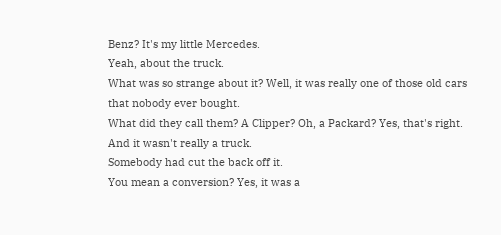Benz? It's my little Mercedes.
Yeah, about the truck.
What was so strange about it? Well, it was really one of those old cars that nobody ever bought.
What did they call them? A Clipper? Oh, a Packard? Yes, that's right.
And it wasn't really a truck.
Somebody had cut the back off it.
You mean a conversion? Yes, it was a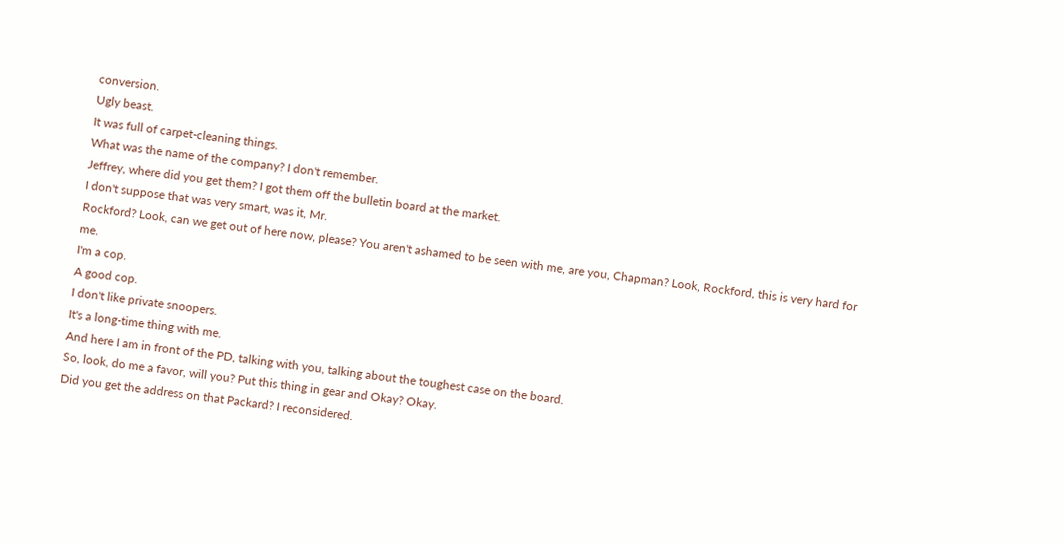conversion.
Ugly beast.
It was full of carpet-cleaning things.
What was the name of the company? I don't remember.
Jeffrey, where did you get them? I got them off the bulletin board at the market.
I don't suppose that was very smart, was it, Mr.
Rockford? Look, can we get out of here now, please? You aren't ashamed to be seen with me, are you, Chapman? Look, Rockford, this is very hard for me.
I'm a cop.
A good cop.
I don't like private snoopers.
It's a long-time thing with me.
And here I am in front of the PD, talking with you, talking about the toughest case on the board.
So, look, do me a favor, will you? Put this thing in gear and Okay? Okay.
Did you get the address on that Packard? I reconsidered.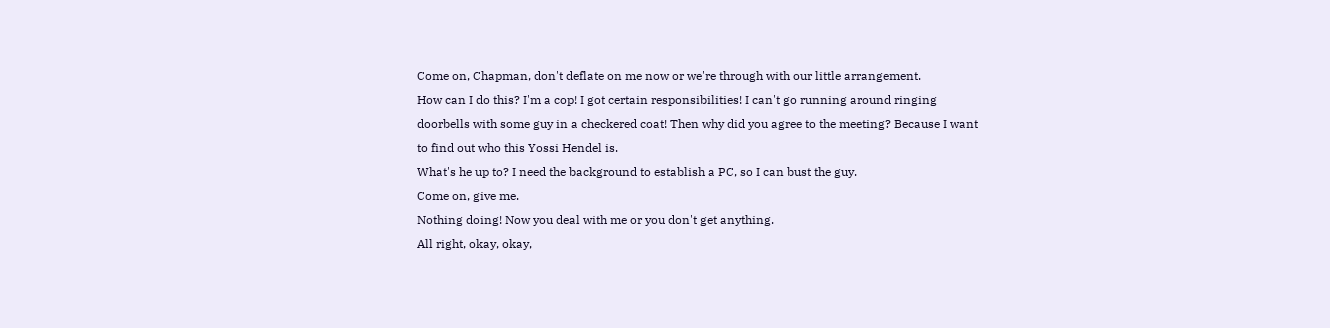Come on, Chapman, don't deflate on me now or we're through with our little arrangement.
How can I do this? I'm a cop! I got certain responsibilities! I can't go running around ringing doorbells with some guy in a checkered coat! Then why did you agree to the meeting? Because I want to find out who this Yossi Hendel is.
What's he up to? I need the background to establish a PC, so I can bust the guy.
Come on, give me.
Nothing doing! Now you deal with me or you don't get anything.
All right, okay, okay,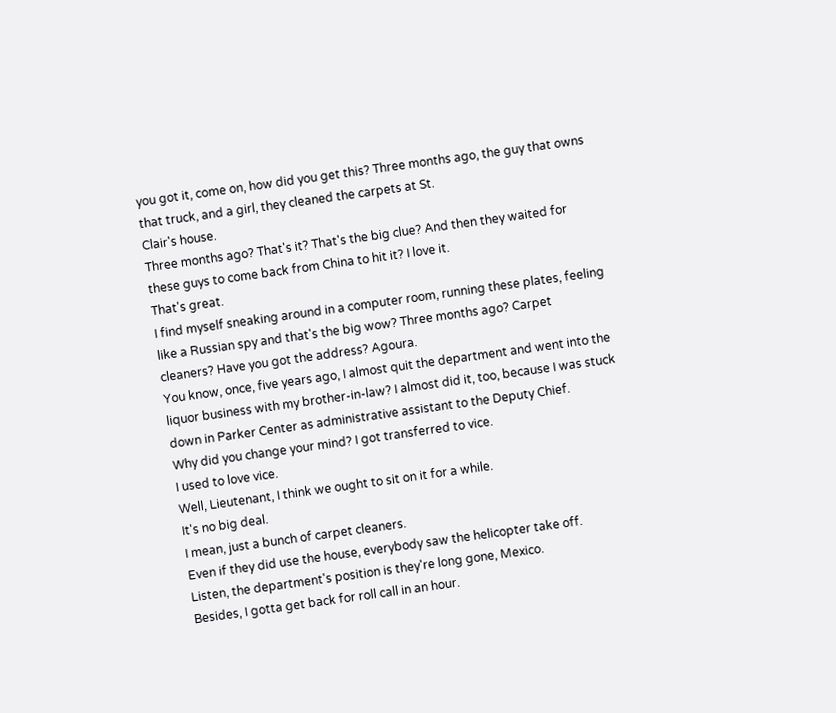you got it, come on, how did you get this? Three months ago, the guy that owns that truck, and a girl, they cleaned the carpets at St.
Clair's house.
Three months ago? That's it? That's the big clue? And then they waited for these guys to come back from China to hit it? I love it.
That's great.
I find myself sneaking around in a computer room, running these plates, feeling like a Russian spy and that's the big wow? Three months ago? Carpet cleaners? Have you got the address? Agoura.
You know, once, five years ago, I almost quit the department and went into the liquor business with my brother-in-law? I almost did it, too, because I was stuck down in Parker Center as administrative assistant to the Deputy Chief.
Why did you change your mind? I got transferred to vice.
I used to love vice.
Well, Lieutenant, I think we ought to sit on it for a while.
It's no big deal.
I mean, just a bunch of carpet cleaners.
Even if they did use the house, everybody saw the helicopter take off.
Listen, the department's position is they're long gone, Mexico.
Besides, I gotta get back for roll call in an hour.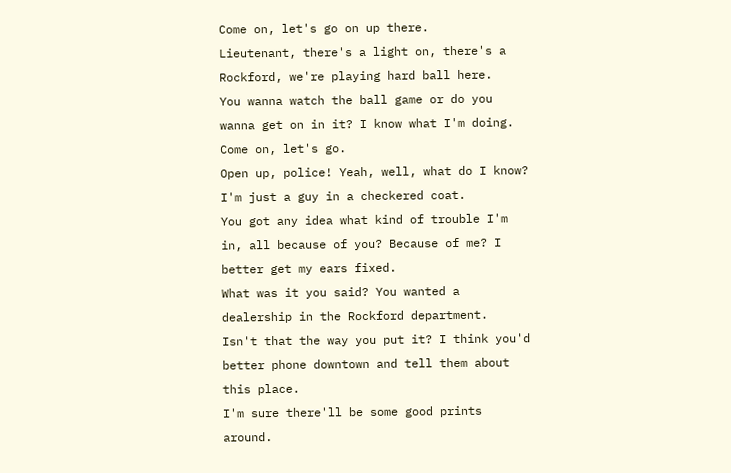Come on, let's go on up there.
Lieutenant, there's a light on, there's a Rockford, we're playing hard ball here.
You wanna watch the ball game or do you wanna get on in it? I know what I'm doing.
Come on, let's go.
Open up, police! Yeah, well, what do I know? I'm just a guy in a checkered coat.
You got any idea what kind of trouble I'm in, all because of you? Because of me? I better get my ears fixed.
What was it you said? You wanted a dealership in the Rockford department.
Isn't that the way you put it? I think you'd better phone downtown and tell them about this place.
I'm sure there'll be some good prints around.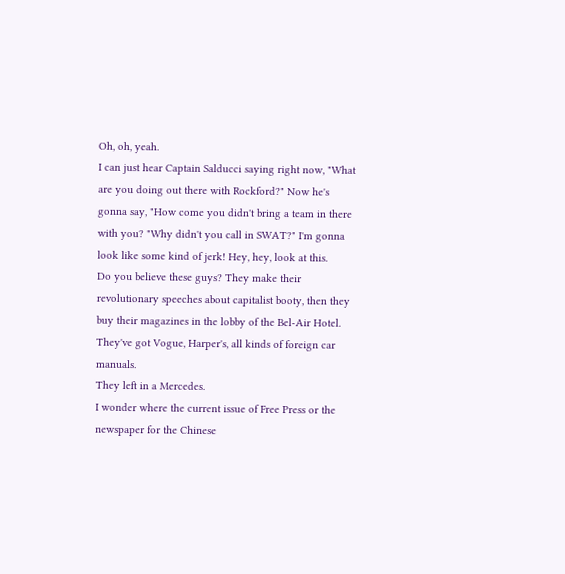Oh, oh, yeah.
I can just hear Captain Salducci saying right now, "What are you doing out there with Rockford?" Now he's gonna say, "How come you didn't bring a team in there with you? "Why didn't you call in SWAT?" I'm gonna look like some kind of jerk! Hey, hey, look at this.
Do you believe these guys? They make their revolutionary speeches about capitalist booty, then they buy their magazines in the lobby of the Bel-Air Hotel.
They've got Vogue, Harper's, all kinds of foreign car manuals.
They left in a Mercedes.
I wonder where the current issue of Free Press or the newspaper for the Chinese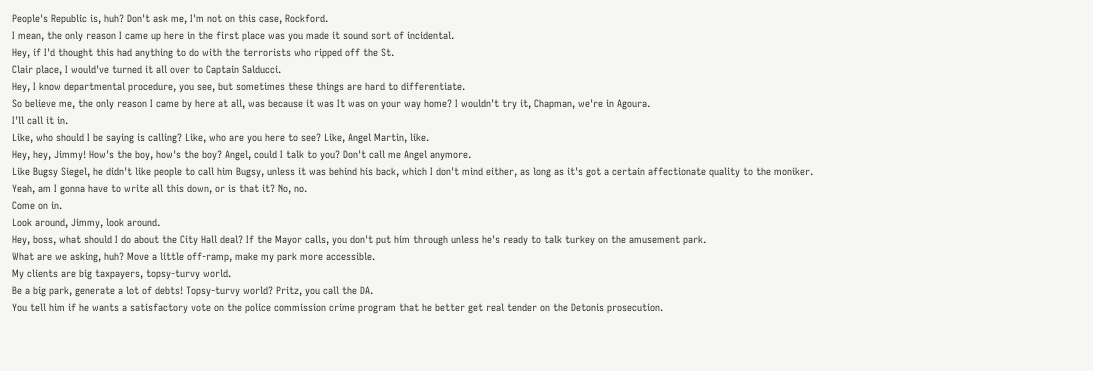People's Republic is, huh? Don't ask me, I'm not on this case, Rockford.
I mean, the only reason I came up here in the first place was you made it sound sort of incidental.
Hey, if I'd thought this had anything to do with the terrorists who ripped off the St.
Clair place, I would've turned it all over to Captain Salducci.
Hey, I know departmental procedure, you see, but sometimes these things are hard to differentiate.
So believe me, the only reason I came by here at all, was because it was It was on your way home? I wouldn't try it, Chapman, we're in Agoura.
I'll call it in.
Like, who should I be saying is calling? Like, who are you here to see? Like, Angel Martin, like.
Hey, hey, Jimmy! How's the boy, how's the boy? Angel, could I talk to you? Don't call me Angel anymore.
Like Bugsy Siegel, he didn't like people to call him Bugsy, unless it was behind his back, which I don't mind either, as long as it's got a certain affectionate quality to the moniker.
Yeah, am I gonna have to write all this down, or is that it? No, no.
Come on in.
Look around, Jimmy, look around.
Hey, boss, what should I do about the City Hall deal? If the Mayor calls, you don't put him through unless he's ready to talk turkey on the amusement park.
What are we asking, huh? Move a little off-ramp, make my park more accessible.
My clients are big taxpayers, topsy-turvy world.
Be a big park, generate a lot of debts! Topsy-turvy world? Pritz, you call the DA.
You tell him if he wants a satisfactory vote on the police commission crime program that he better get real tender on the Detonis prosecution.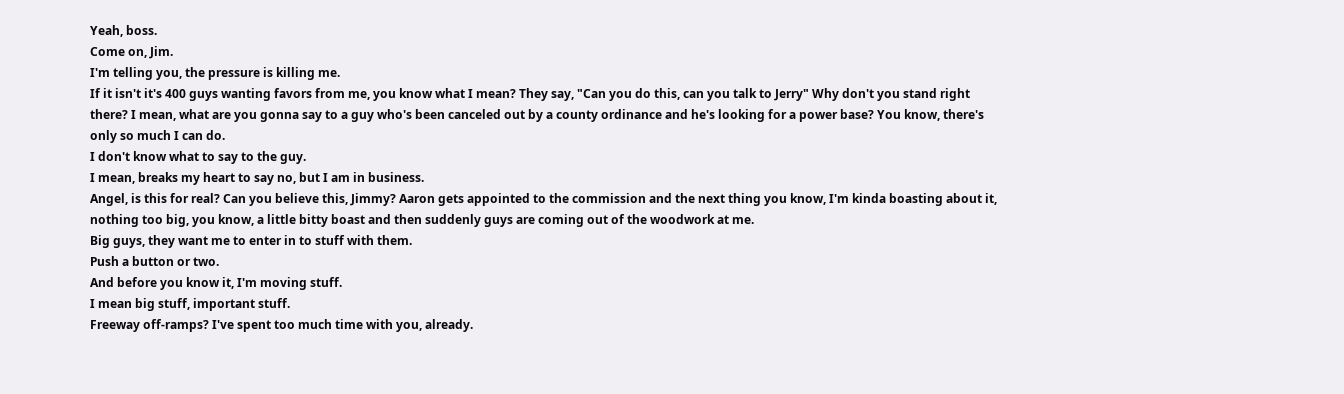Yeah, boss.
Come on, Jim.
I'm telling you, the pressure is killing me.
If it isn't it's 400 guys wanting favors from me, you know what I mean? They say, "Can you do this, can you talk to Jerry" Why don't you stand right there? I mean, what are you gonna say to a guy who's been canceled out by a county ordinance and he's looking for a power base? You know, there's only so much I can do.
I don't know what to say to the guy.
I mean, breaks my heart to say no, but I am in business.
Angel, is this for real? Can you believe this, Jimmy? Aaron gets appointed to the commission and the next thing you know, I'm kinda boasting about it, nothing too big, you know, a little bitty boast and then suddenly guys are coming out of the woodwork at me.
Big guys, they want me to enter in to stuff with them.
Push a button or two.
And before you know it, I'm moving stuff.
I mean big stuff, important stuff.
Freeway off-ramps? I've spent too much time with you, already.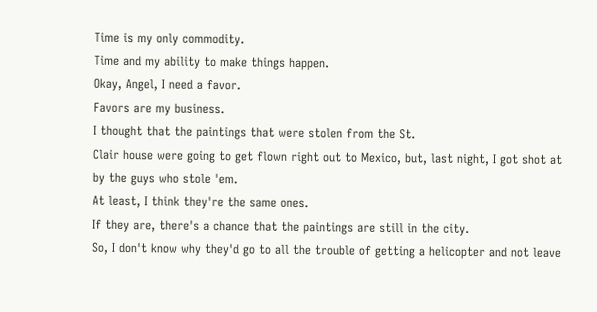Time is my only commodity.
Time and my ability to make things happen.
Okay, Angel, I need a favor.
Favors are my business.
I thought that the paintings that were stolen from the St.
Clair house were going to get flown right out to Mexico, but, last night, I got shot at by the guys who stole 'em.
At least, I think they're the same ones.
If they are, there's a chance that the paintings are still in the city.
So, I don't know why they'd go to all the trouble of getting a helicopter and not leave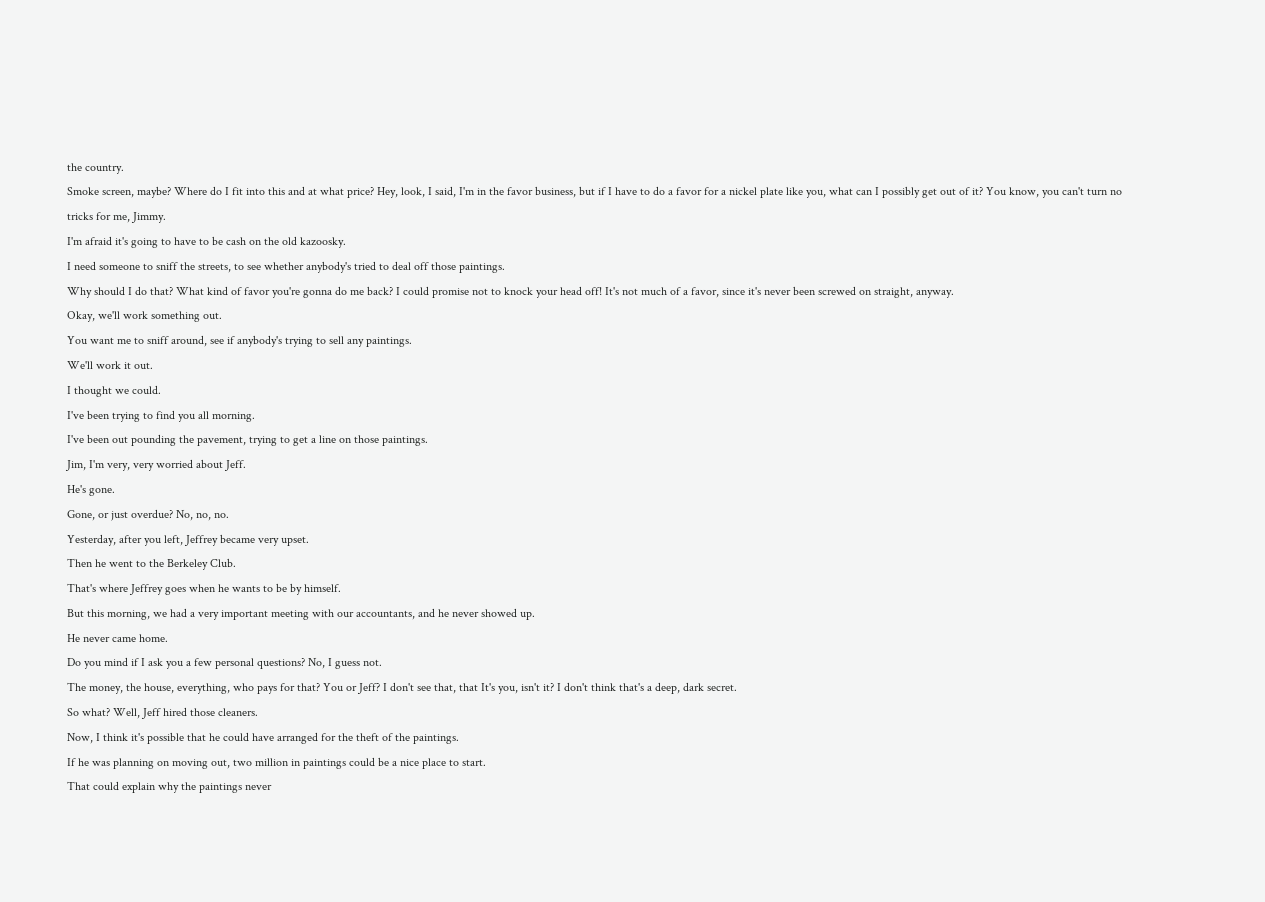the country.
Smoke screen, maybe? Where do I fit into this and at what price? Hey, look, I said, I'm in the favor business, but if I have to do a favor for a nickel plate like you, what can I possibly get out of it? You know, you can't turn no tricks for me, Jimmy.
I'm afraid it's going to have to be cash on the old kazoosky.
I need someone to sniff the streets, to see whether anybody's tried to deal off those paintings.
Why should I do that? What kind of favor you're gonna do me back? I could promise not to knock your head off! It's not much of a favor, since it's never been screwed on straight, anyway.
Okay, we'll work something out.
You want me to sniff around, see if anybody's trying to sell any paintings.
We'll work it out.
I thought we could.
I've been trying to find you all morning.
I've been out pounding the pavement, trying to get a line on those paintings.
Jim, I'm very, very worried about Jeff.
He's gone.
Gone, or just overdue? No, no, no.
Yesterday, after you left, Jeffrey became very upset.
Then he went to the Berkeley Club.
That's where Jeffrey goes when he wants to be by himself.
But this morning, we had a very important meeting with our accountants, and he never showed up.
He never came home.
Do you mind if I ask you a few personal questions? No, I guess not.
The money, the house, everything, who pays for that? You or Jeff? I don't see that, that It's you, isn't it? I don't think that's a deep, dark secret.
So what? Well, Jeff hired those cleaners.
Now, I think it's possible that he could have arranged for the theft of the paintings.
If he was planning on moving out, two million in paintings could be a nice place to start.
That could explain why the paintings never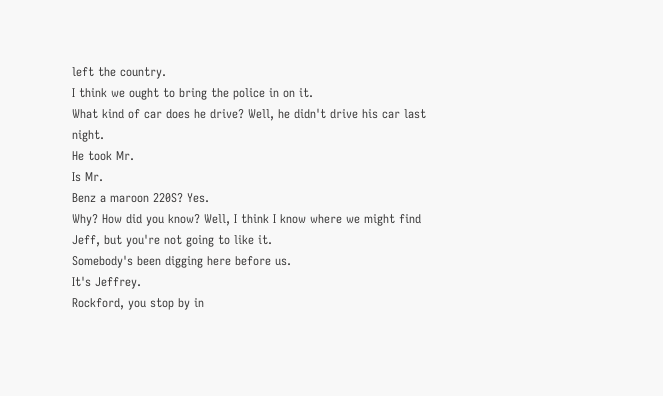left the country.
I think we ought to bring the police in on it.
What kind of car does he drive? Well, he didn't drive his car last night.
He took Mr.
Is Mr.
Benz a maroon 220S? Yes.
Why? How did you know? Well, I think I know where we might find Jeff, but you're not going to like it.
Somebody's been digging here before us.
It's Jeffrey.
Rockford, you stop by in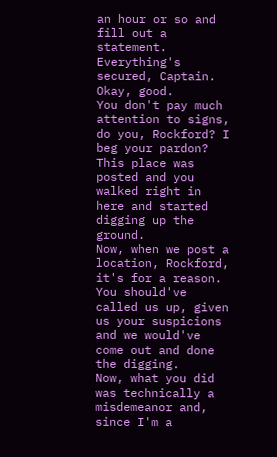an hour or so and fill out a statement.
Everything's secured, Captain.
Okay, good.
You don't pay much attention to signs, do you, Rockford? I beg your pardon? This place was posted and you walked right in here and started digging up the ground.
Now, when we post a location, Rockford, it's for a reason.
You should've called us up, given us your suspicions and we would've come out and done the digging.
Now, what you did was technically a misdemeanor and, since I'm a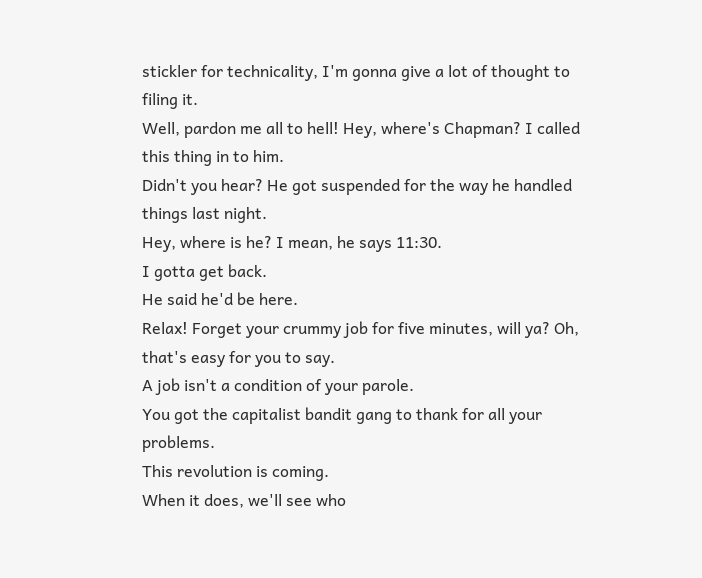stickler for technicality, I'm gonna give a lot of thought to filing it.
Well, pardon me all to hell! Hey, where's Chapman? I called this thing in to him.
Didn't you hear? He got suspended for the way he handled things last night.
Hey, where is he? I mean, he says 11:30.
I gotta get back.
He said he'd be here.
Relax! Forget your crummy job for five minutes, will ya? Oh, that's easy for you to say.
A job isn't a condition of your parole.
You got the capitalist bandit gang to thank for all your problems.
This revolution is coming.
When it does, we'll see who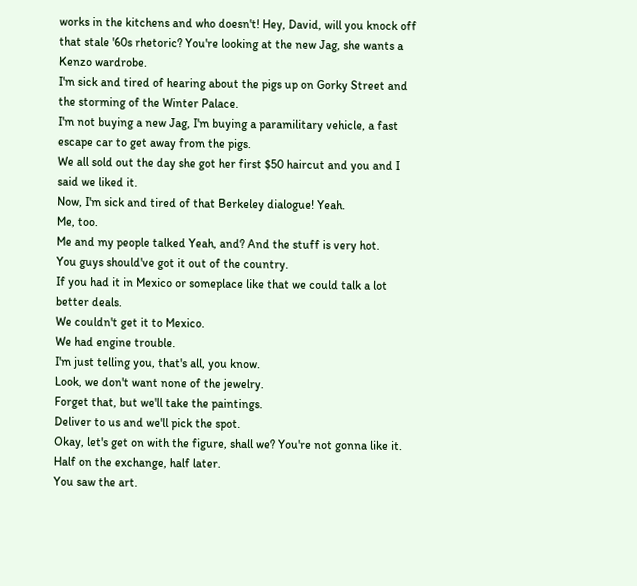works in the kitchens and who doesn't! Hey, David, will you knock off that stale '60s rhetoric? You're looking at the new Jag, she wants a Kenzo wardrobe.
I'm sick and tired of hearing about the pigs up on Gorky Street and the storming of the Winter Palace.
I'm not buying a new Jag, I'm buying a paramilitary vehicle, a fast escape car to get away from the pigs.
We all sold out the day she got her first $50 haircut and you and I said we liked it.
Now, I'm sick and tired of that Berkeley dialogue! Yeah.
Me, too.
Me and my people talked Yeah, and? And the stuff is very hot.
You guys should've got it out of the country.
If you had it in Mexico or someplace like that we could talk a lot better deals.
We couldn't get it to Mexico.
We had engine trouble.
I'm just telling you, that's all, you know.
Look, we don't want none of the jewelry.
Forget that, but we'll take the paintings.
Deliver to us and we'll pick the spot.
Okay, let's get on with the figure, shall we? You're not gonna like it.
Half on the exchange, half later.
You saw the art.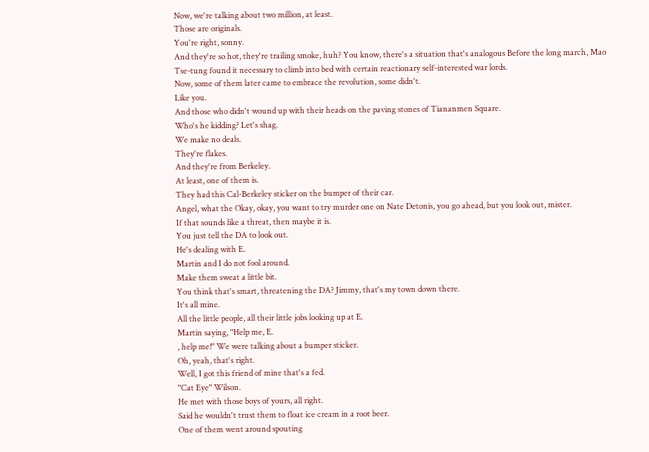Now, we're talking about two million, at least.
Those are originals.
You're right, sonny.
And they're so hot, they're trailing smoke, huh? You know, there's a situation that's analogous Before the long march, Mao Tse-tung found it necessary to climb into bed with certain reactionary self-interested war lords.
Now, some of them later came to embrace the revolution, some didn't.
Like you.
And those who didn't wound up with their heads on the paving stones of Tiananmen Square.
Who's he kidding? Let's shag.
We make no deals.
They're flakes.
And they're from Berkeley.
At least, one of them is.
They had this Cal-Berkeley sticker on the bumper of their car.
Angel, what the Okay, okay, you want to try murder one on Nate Detonis, you go ahead, but you look out, mister.
If that sounds like a threat, then maybe it is.
You just tell the DA to look out.
He's dealing with E.
Martin and I do not fool around.
Make them sweat a little bit.
You think that's smart, threatening the DA? Jimmy, that's my town down there.
It's all mine.
All the little people, all their little jobs looking up at E.
Martin saying, "Help me, E.
, help me!" We were talking about a bumper sticker.
Oh, yeah, that's right.
Well, I got this friend of mine that's a fed.
"Cat Eye" Wilson.
He met with those boys of yours, all right.
Said he wouldn't trust them to float ice cream in a root beer.
One of them went around spouting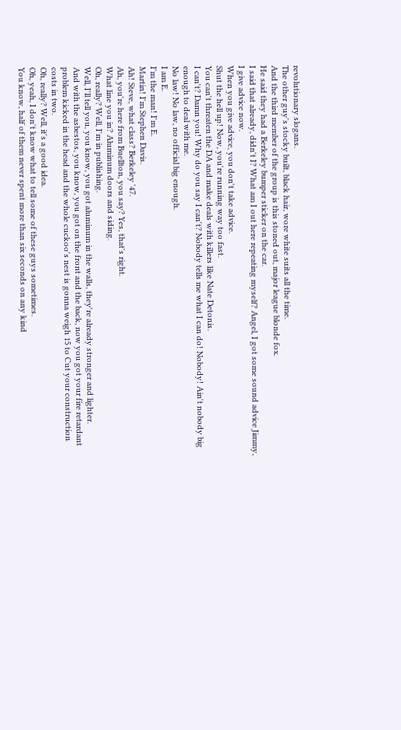revolutionary slogans.
The other guy's stocky built, black hair, wore white suits all the time.
And the third member of the group is this stoned out, major league blonde fox.
He said they had a Berkeley bumper sticker on the car.
I said that already, didn't I? What am I out here repeating myself? Angel, I got some sound advice Jimmy, I give advice now.
When you give advice, you don't take advice.
Shut the hell up! Now, you're running way too fast.
You can't threaten the DA and make deals with killers like Nate Detonis.
I can't? Damn you! Why do you say I can't? Nobody tells me what I can do! Nobody! Ain't nobody big enough to deal with me.
No law! No law, no official big enough.
I am E.
I'm the man! I'm E.
Martin! I'm Stephen Davis.
Ah! Steve, what class? Berkeley '47.
Ah, you're here from Buellton, you say? Yes, that's right.
What line you in? Aluminum doors and siding.
Oh, really? Well, I'm in publishing.
Well, I'll tell you, you know, you got aluminum in the walls, they're already stronger and lighter.
And with the asbestos, you know, you got on the front and the back, now you got your fire retardant problem kicked in the head and the whole cuckoo's nest is gonna weigh 15 to Cut your construction costs in two.
Oh, really? Well, it's a good idea.
Oh, yeah, I don't know what to tell some of these guys sometimes.
You know, half of them never spent more than six seconds on any kind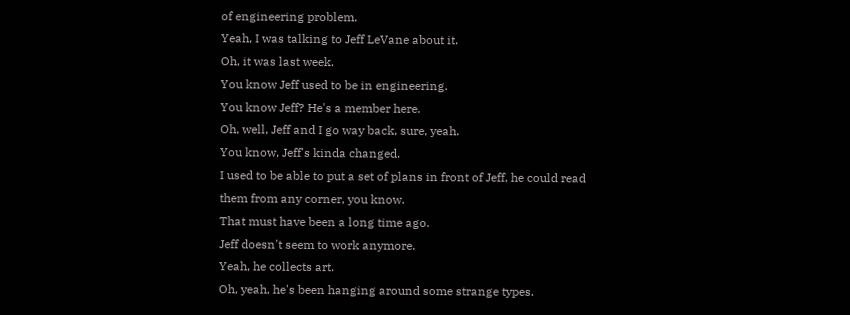of engineering problem.
Yeah, I was talking to Jeff LeVane about it.
Oh, it was last week.
You know Jeff used to be in engineering.
You know Jeff? He's a member here.
Oh, well, Jeff and I go way back, sure, yeah.
You know, Jeff's kinda changed.
I used to be able to put a set of plans in front of Jeff, he could read them from any corner, you know.
That must have been a long time ago.
Jeff doesn't seem to work anymore.
Yeah, he collects art.
Oh, yeah, he's been hanging around some strange types.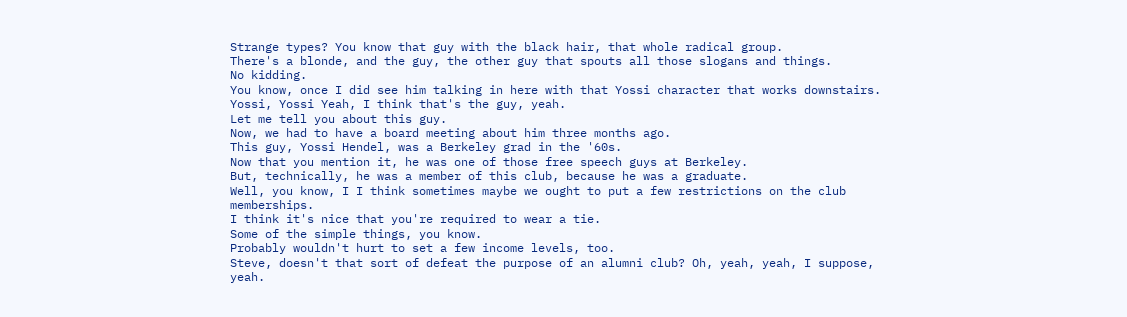Strange types? You know that guy with the black hair, that whole radical group.
There's a blonde, and the guy, the other guy that spouts all those slogans and things.
No kidding.
You know, once I did see him talking in here with that Yossi character that works downstairs.
Yossi, Yossi Yeah, I think that's the guy, yeah.
Let me tell you about this guy.
Now, we had to have a board meeting about him three months ago.
This guy, Yossi Hendel, was a Berkeley grad in the '60s.
Now that you mention it, he was one of those free speech guys at Berkeley.
But, technically, he was a member of this club, because he was a graduate.
Well, you know, I I think sometimes maybe we ought to put a few restrictions on the club memberships.
I think it's nice that you're required to wear a tie.
Some of the simple things, you know.
Probably wouldn't hurt to set a few income levels, too.
Steve, doesn't that sort of defeat the purpose of an alumni club? Oh, yeah, yeah, I suppose, yeah.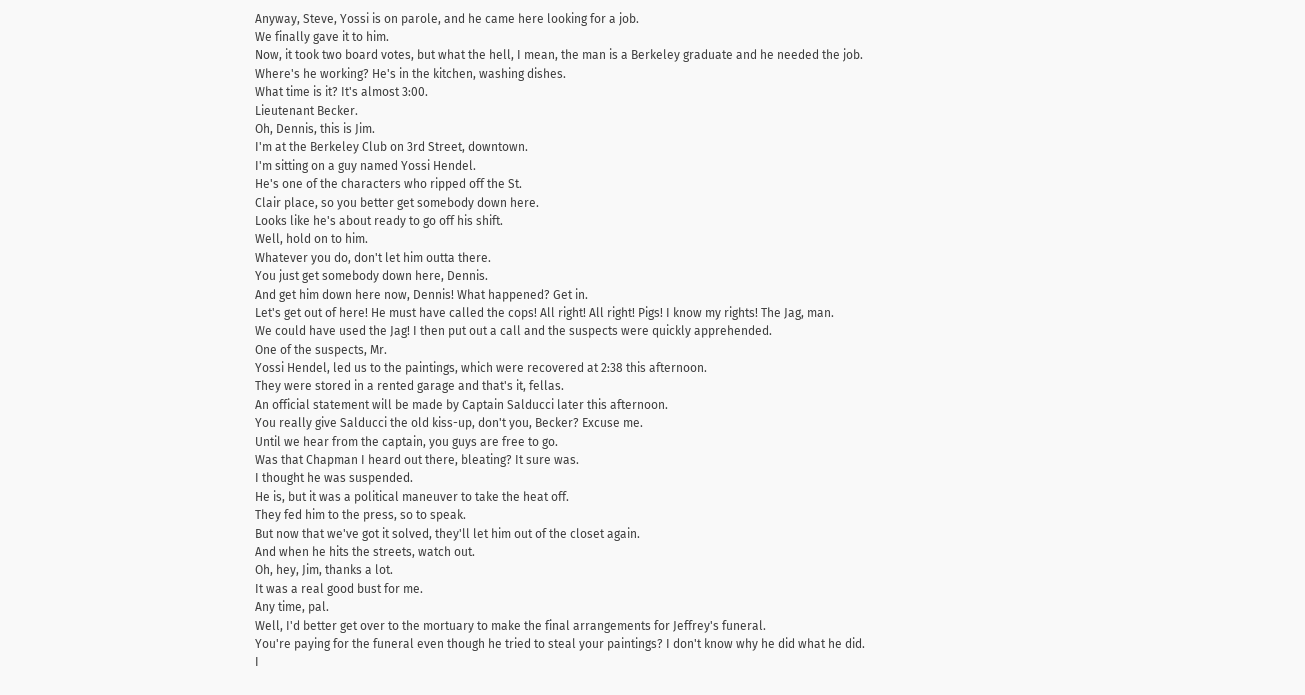Anyway, Steve, Yossi is on parole, and he came here looking for a job.
We finally gave it to him.
Now, it took two board votes, but what the hell, I mean, the man is a Berkeley graduate and he needed the job.
Where's he working? He's in the kitchen, washing dishes.
What time is it? It's almost 3:00.
Lieutenant Becker.
Oh, Dennis, this is Jim.
I'm at the Berkeley Club on 3rd Street, downtown.
I'm sitting on a guy named Yossi Hendel.
He's one of the characters who ripped off the St.
Clair place, so you better get somebody down here.
Looks like he's about ready to go off his shift.
Well, hold on to him.
Whatever you do, don't let him outta there.
You just get somebody down here, Dennis.
And get him down here now, Dennis! What happened? Get in.
Let's get out of here! He must have called the cops! All right! All right! Pigs! I know my rights! The Jag, man.
We could have used the Jag! I then put out a call and the suspects were quickly apprehended.
One of the suspects, Mr.
Yossi Hendel, led us to the paintings, which were recovered at 2:38 this afternoon.
They were stored in a rented garage and that's it, fellas.
An official statement will be made by Captain Salducci later this afternoon.
You really give Salducci the old kiss-up, don't you, Becker? Excuse me.
Until we hear from the captain, you guys are free to go.
Was that Chapman I heard out there, bleating? It sure was.
I thought he was suspended.
He is, but it was a political maneuver to take the heat off.
They fed him to the press, so to speak.
But now that we've got it solved, they'll let him out of the closet again.
And when he hits the streets, watch out.
Oh, hey, Jim, thanks a lot.
It was a real good bust for me.
Any time, pal.
Well, I'd better get over to the mortuary to make the final arrangements for Jeffrey's funeral.
You're paying for the funeral even though he tried to steal your paintings? I don't know why he did what he did.
I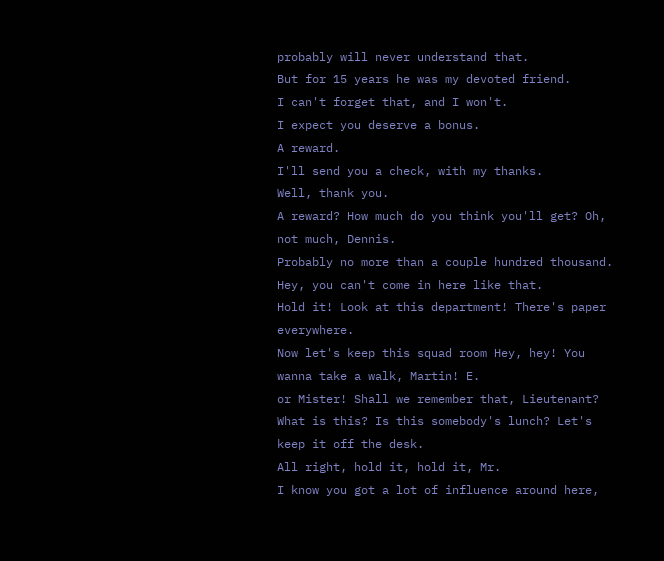probably will never understand that.
But for 15 years he was my devoted friend.
I can't forget that, and I won't.
I expect you deserve a bonus.
A reward.
I'll send you a check, with my thanks.
Well, thank you.
A reward? How much do you think you'll get? Oh, not much, Dennis.
Probably no more than a couple hundred thousand.
Hey, you can't come in here like that.
Hold it! Look at this department! There's paper everywhere.
Now let's keep this squad room Hey, hey! You wanna take a walk, Martin! E.
or Mister! Shall we remember that, Lieutenant? What is this? Is this somebody's lunch? Let's keep it off the desk.
All right, hold it, hold it, Mr.
I know you got a lot of influence around here,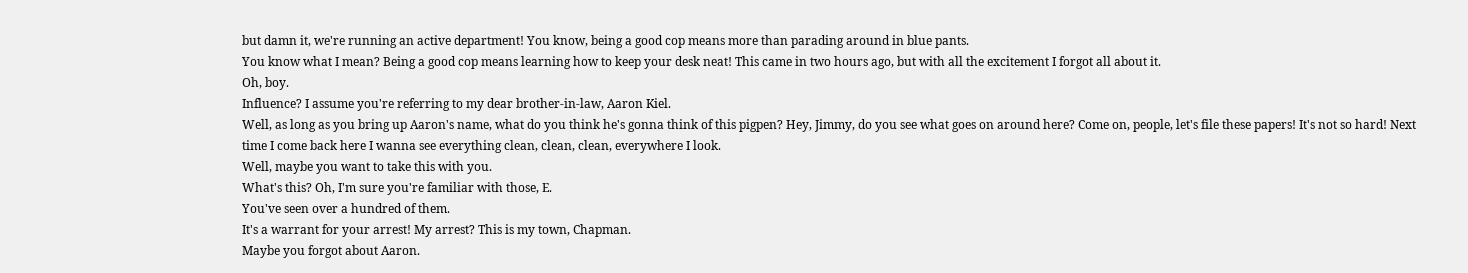but damn it, we're running an active department! You know, being a good cop means more than parading around in blue pants.
You know what I mean? Being a good cop means learning how to keep your desk neat! This came in two hours ago, but with all the excitement I forgot all about it.
Oh, boy.
Influence? I assume you're referring to my dear brother-in-law, Aaron Kiel.
Well, as long as you bring up Aaron's name, what do you think he's gonna think of this pigpen? Hey, Jimmy, do you see what goes on around here? Come on, people, let's file these papers! It's not so hard! Next time I come back here I wanna see everything clean, clean, clean, everywhere I look.
Well, maybe you want to take this with you.
What's this? Oh, I'm sure you're familiar with those, E.
You've seen over a hundred of them.
It's a warrant for your arrest! My arrest? This is my town, Chapman.
Maybe you forgot about Aaron.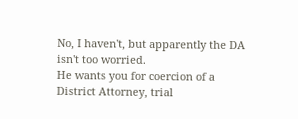No, I haven't, but apparently the DA isn't too worried.
He wants you for coercion of a District Attorney, trial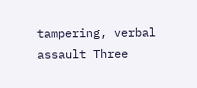tampering, verbal assault Three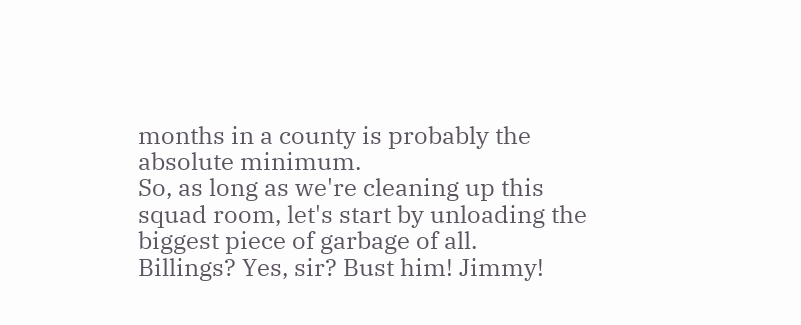months in a county is probably the absolute minimum.
So, as long as we're cleaning up this squad room, let's start by unloading the biggest piece of garbage of all.
Billings? Yes, sir? Bust him! Jimmy!